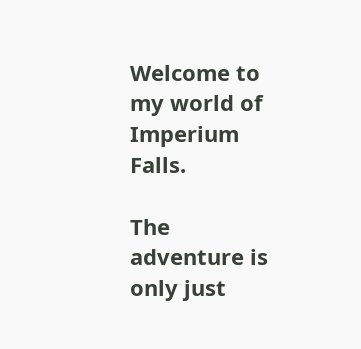Welcome to my world of Imperium Falls.

The adventure is only just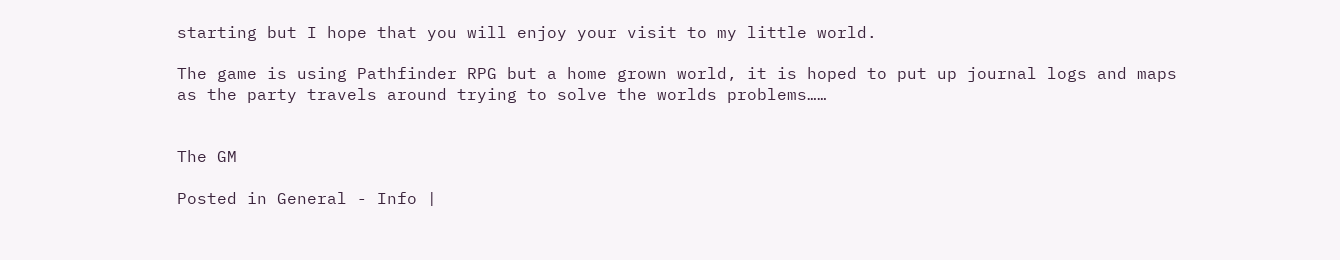starting but I hope that you will enjoy your visit to my little world.

The game is using Pathfinder RPG but a home grown world, it is hoped to put up journal logs and maps as the party travels around trying to solve the worlds problems……


The GM

Posted in General - Info |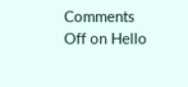Comments Off on Hello